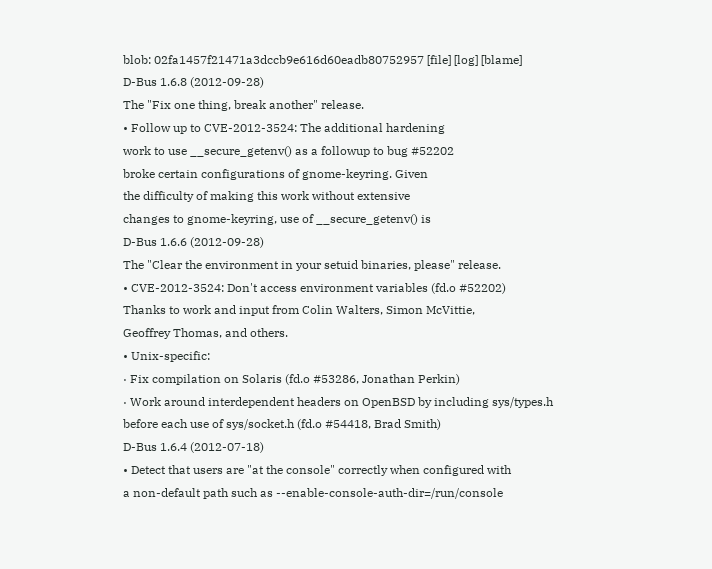blob: 02fa1457f21471a3dccb9e616d60eadb80752957 [file] [log] [blame]
D-Bus 1.6.8 (2012-09-28)
The "Fix one thing, break another" release.
• Follow up to CVE-2012-3524: The additional hardening
work to use __secure_getenv() as a followup to bug #52202
broke certain configurations of gnome-keyring. Given
the difficulty of making this work without extensive
changes to gnome-keyring, use of __secure_getenv() is
D-Bus 1.6.6 (2012-09-28)
The "Clear the environment in your setuid binaries, please" release.
• CVE-2012-3524: Don't access environment variables (fd.o #52202)
Thanks to work and input from Colin Walters, Simon McVittie,
Geoffrey Thomas, and others.
• Unix-specific:
· Fix compilation on Solaris (fd.o #53286, Jonathan Perkin)
· Work around interdependent headers on OpenBSD by including sys/types.h
before each use of sys/socket.h (fd.o #54418, Brad Smith)
D-Bus 1.6.4 (2012-07-18)
• Detect that users are "at the console" correctly when configured with
a non-default path such as --enable-console-auth-dir=/run/console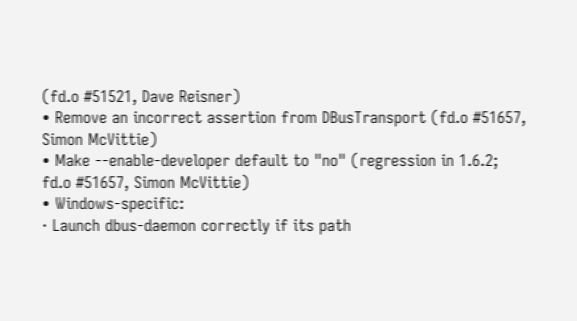(fd.o #51521, Dave Reisner)
• Remove an incorrect assertion from DBusTransport (fd.o #51657,
Simon McVittie)
• Make --enable-developer default to "no" (regression in 1.6.2;
fd.o #51657, Simon McVittie)
• Windows-specific:
· Launch dbus-daemon correctly if its path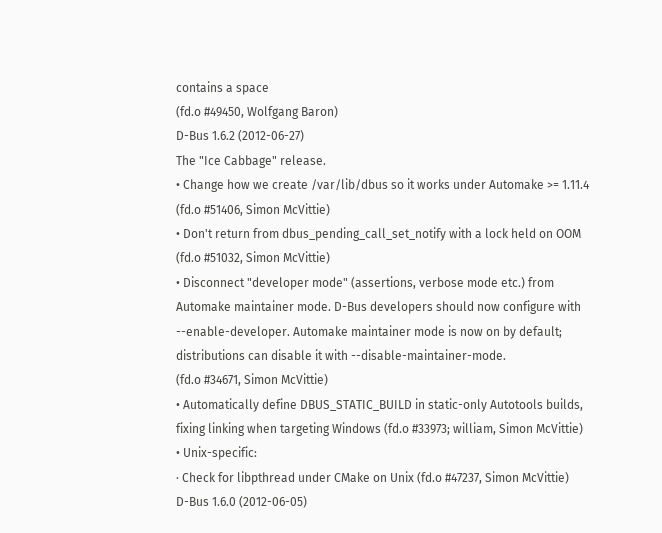contains a space
(fd.o #49450, Wolfgang Baron)
D-Bus 1.6.2 (2012-06-27)
The "Ice Cabbage" release.
• Change how we create /var/lib/dbus so it works under Automake >= 1.11.4
(fd.o #51406, Simon McVittie)
• Don't return from dbus_pending_call_set_notify with a lock held on OOM
(fd.o #51032, Simon McVittie)
• Disconnect "developer mode" (assertions, verbose mode etc.) from
Automake maintainer mode. D-Bus developers should now configure with
--enable-developer. Automake maintainer mode is now on by default;
distributions can disable it with --disable-maintainer-mode.
(fd.o #34671, Simon McVittie)
• Automatically define DBUS_STATIC_BUILD in static-only Autotools builds,
fixing linking when targeting Windows (fd.o #33973; william, Simon McVittie)
• Unix-specific:
· Check for libpthread under CMake on Unix (fd.o #47237, Simon McVittie)
D-Bus 1.6.0 (2012-06-05)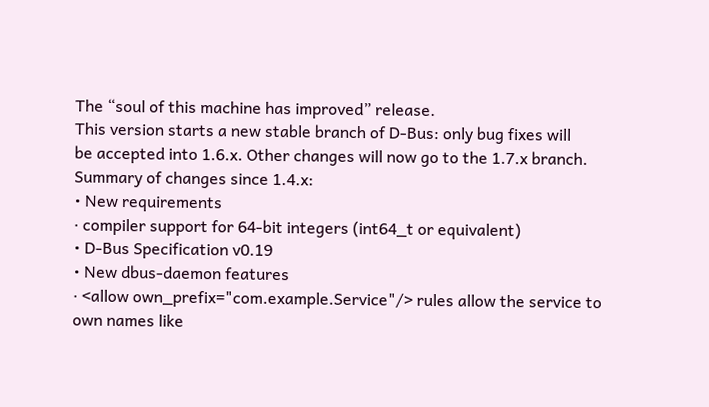The “soul of this machine has improved” release.
This version starts a new stable branch of D-Bus: only bug fixes will
be accepted into 1.6.x. Other changes will now go to the 1.7.x branch.
Summary of changes since 1.4.x:
• New requirements
· compiler support for 64-bit integers (int64_t or equivalent)
• D-Bus Specification v0.19
• New dbus-daemon features
· <allow own_prefix="com.example.Service"/> rules allow the service to
own names like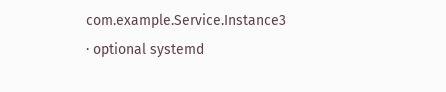com.example.Service.Instance3
· optional systemd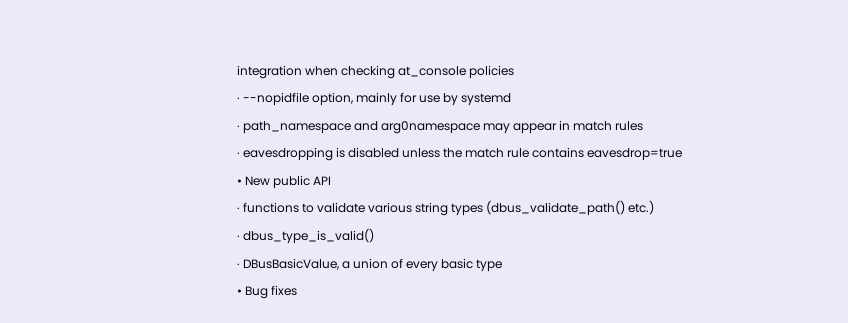integration when checking at_console policies
· --nopidfile option, mainly for use by systemd
· path_namespace and arg0namespace may appear in match rules
· eavesdropping is disabled unless the match rule contains eavesdrop=true
• New public API
· functions to validate various string types (dbus_validate_path() etc.)
· dbus_type_is_valid()
· DBusBasicValue, a union of every basic type
• Bug fixes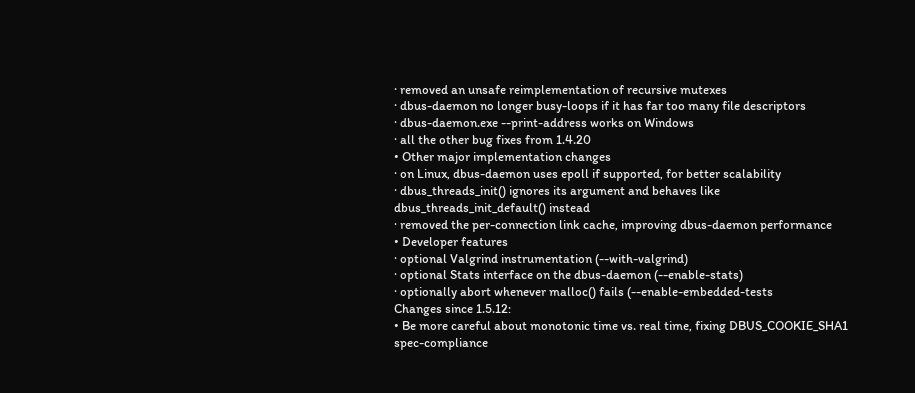· removed an unsafe reimplementation of recursive mutexes
· dbus-daemon no longer busy-loops if it has far too many file descriptors
· dbus-daemon.exe --print-address works on Windows
· all the other bug fixes from 1.4.20
• Other major implementation changes
· on Linux, dbus-daemon uses epoll if supported, for better scalability
· dbus_threads_init() ignores its argument and behaves like
dbus_threads_init_default() instead
· removed the per-connection link cache, improving dbus-daemon performance
• Developer features
· optional Valgrind instrumentation (--with-valgrind)
· optional Stats interface on the dbus-daemon (--enable-stats)
· optionally abort whenever malloc() fails (--enable-embedded-tests
Changes since 1.5.12:
• Be more careful about monotonic time vs. real time, fixing DBUS_COOKIE_SHA1
spec-compliance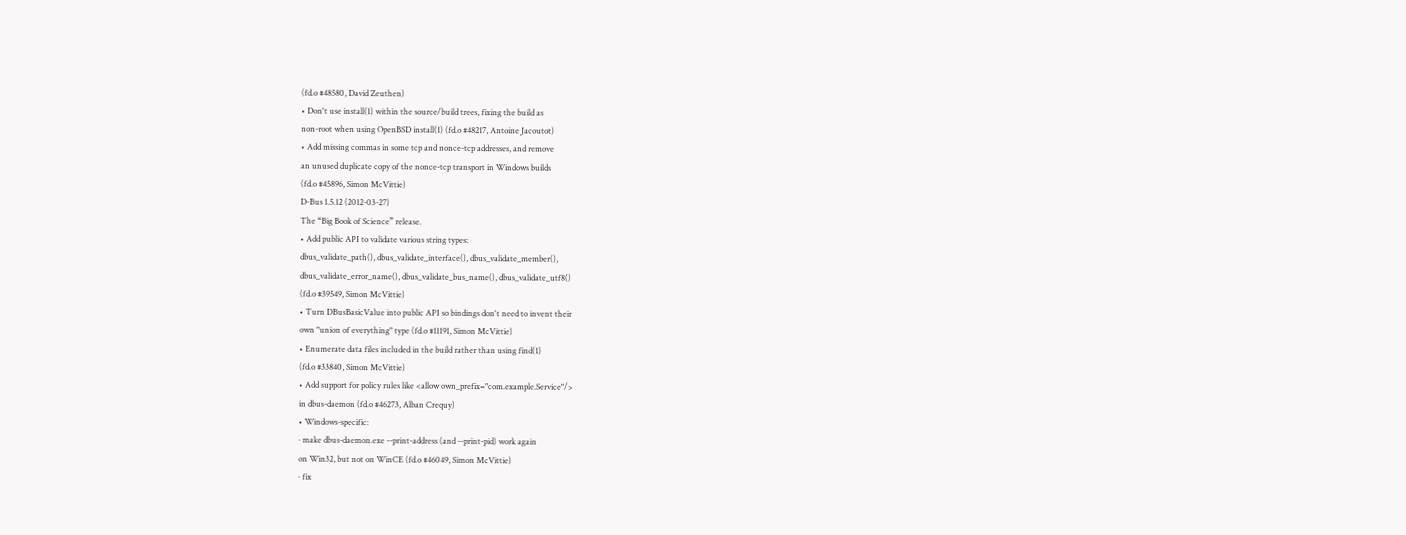(fd.o #48580, David Zeuthen)
• Don't use install(1) within the source/build trees, fixing the build as
non-root when using OpenBSD install(1) (fd.o #48217, Antoine Jacoutot)
• Add missing commas in some tcp and nonce-tcp addresses, and remove
an unused duplicate copy of the nonce-tcp transport in Windows builds
(fd.o #45896, Simon McVittie)
D-Bus 1.5.12 (2012-03-27)
The “Big Book of Science” release.
• Add public API to validate various string types:
dbus_validate_path(), dbus_validate_interface(), dbus_validate_member(),
dbus_validate_error_name(), dbus_validate_bus_name(), dbus_validate_utf8()
(fd.o #39549, Simon McVittie)
• Turn DBusBasicValue into public API so bindings don't need to invent their
own "union of everything" type (fd.o #11191, Simon McVittie)
• Enumerate data files included in the build rather than using find(1)
(fd.o #33840, Simon McVittie)
• Add support for policy rules like <allow own_prefix="com.example.Service"/>
in dbus-daemon (fd.o #46273, Alban Crequy)
• Windows-specific:
· make dbus-daemon.exe --print-address (and --print-pid) work again
on Win32, but not on WinCE (fd.o #46049, Simon McVittie)
· fix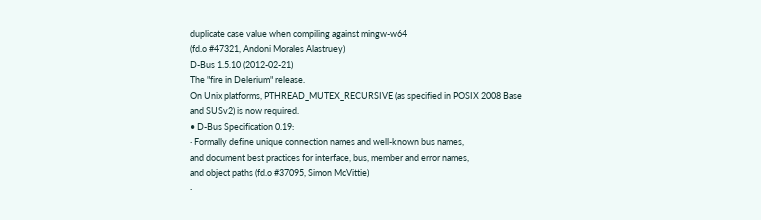duplicate case value when compiling against mingw-w64
(fd.o #47321, Andoni Morales Alastruey)
D-Bus 1.5.10 (2012-02-21)
The "fire in Delerium" release.
On Unix platforms, PTHREAD_MUTEX_RECURSIVE (as specified in POSIX 2008 Base
and SUSv2) is now required.
• D-Bus Specification 0.19:
· Formally define unique connection names and well-known bus names,
and document best practices for interface, bus, member and error names,
and object paths (fd.o #37095, Simon McVittie)
·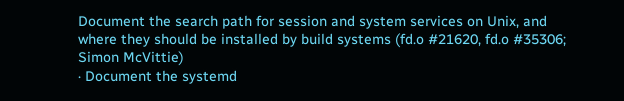Document the search path for session and system services on Unix, and
where they should be installed by build systems (fd.o #21620, fd.o #35306;
Simon McVittie)
· Document the systemd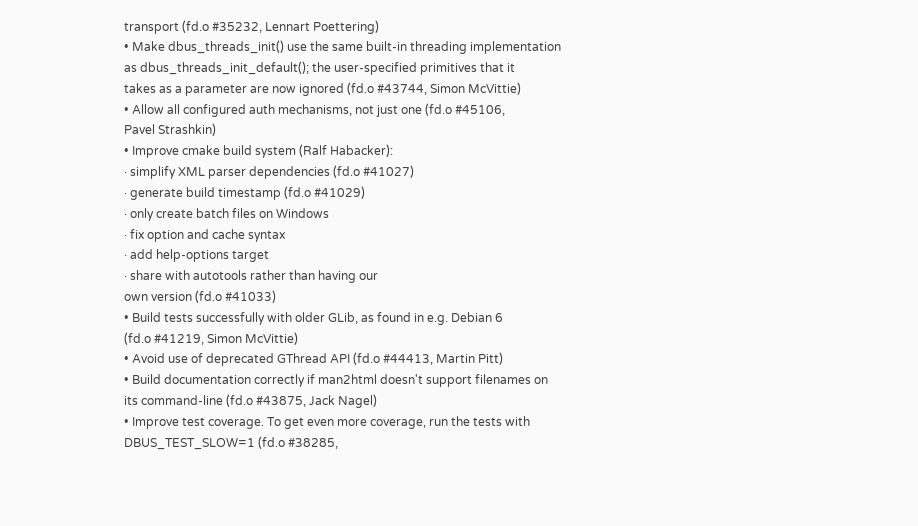transport (fd.o #35232, Lennart Poettering)
• Make dbus_threads_init() use the same built-in threading implementation
as dbus_threads_init_default(); the user-specified primitives that it
takes as a parameter are now ignored (fd.o #43744, Simon McVittie)
• Allow all configured auth mechanisms, not just one (fd.o #45106,
Pavel Strashkin)
• Improve cmake build system (Ralf Habacker):
· simplify XML parser dependencies (fd.o #41027)
· generate build timestamp (fd.o #41029)
· only create batch files on Windows
· fix option and cache syntax
· add help-options target
· share with autotools rather than having our
own version (fd.o #41033)
• Build tests successfully with older GLib, as found in e.g. Debian 6
(fd.o #41219, Simon McVittie)
• Avoid use of deprecated GThread API (fd.o #44413, Martin Pitt)
• Build documentation correctly if man2html doesn't support filenames on
its command-line (fd.o #43875, Jack Nagel)
• Improve test coverage. To get even more coverage, run the tests with
DBUS_TEST_SLOW=1 (fd.o #38285,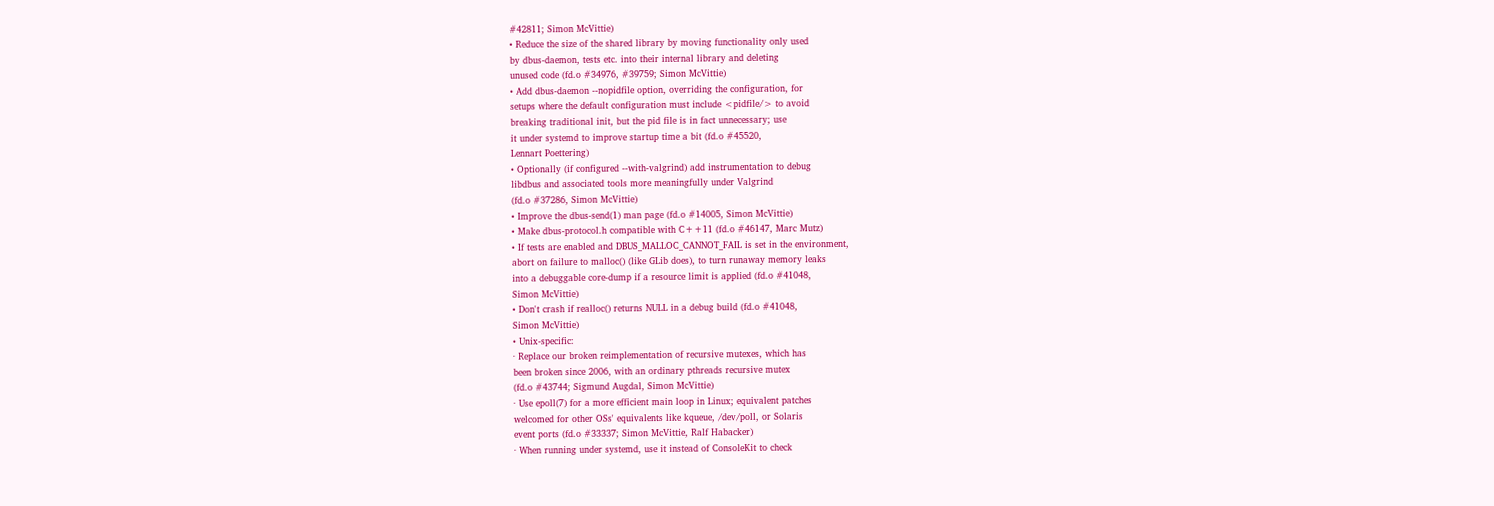#42811; Simon McVittie)
• Reduce the size of the shared library by moving functionality only used
by dbus-daemon, tests etc. into their internal library and deleting
unused code (fd.o #34976, #39759; Simon McVittie)
• Add dbus-daemon --nopidfile option, overriding the configuration, for
setups where the default configuration must include <pidfile/> to avoid
breaking traditional init, but the pid file is in fact unnecessary; use
it under systemd to improve startup time a bit (fd.o #45520,
Lennart Poettering)
• Optionally (if configured --with-valgrind) add instrumentation to debug
libdbus and associated tools more meaningfully under Valgrind
(fd.o #37286, Simon McVittie)
• Improve the dbus-send(1) man page (fd.o #14005, Simon McVittie)
• Make dbus-protocol.h compatible with C++11 (fd.o #46147, Marc Mutz)
• If tests are enabled and DBUS_MALLOC_CANNOT_FAIL is set in the environment,
abort on failure to malloc() (like GLib does), to turn runaway memory leaks
into a debuggable core-dump if a resource limit is applied (fd.o #41048,
Simon McVittie)
• Don't crash if realloc() returns NULL in a debug build (fd.o #41048,
Simon McVittie)
• Unix-specific:
· Replace our broken reimplementation of recursive mutexes, which has
been broken since 2006, with an ordinary pthreads recursive mutex
(fd.o #43744; Sigmund Augdal, Simon McVittie)
· Use epoll(7) for a more efficient main loop in Linux; equivalent patches
welcomed for other OSs' equivalents like kqueue, /dev/poll, or Solaris
event ports (fd.o #33337; Simon McVittie, Ralf Habacker)
· When running under systemd, use it instead of ConsoleKit to check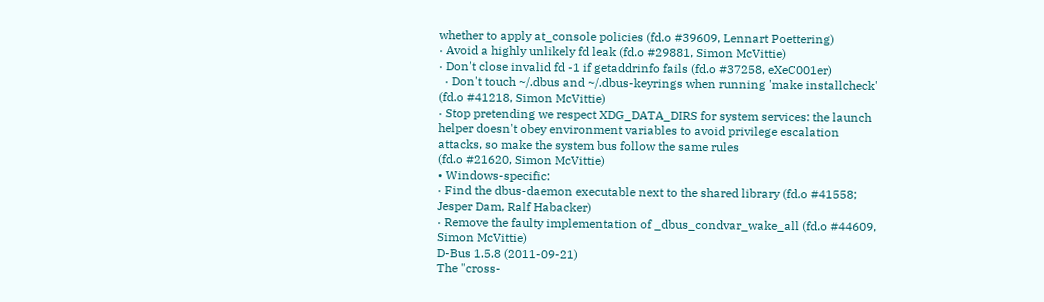whether to apply at_console policies (fd.o #39609, Lennart Poettering)
· Avoid a highly unlikely fd leak (fd.o #29881, Simon McVittie)
· Don't close invalid fd -1 if getaddrinfo fails (fd.o #37258, eXeC001er)
  · Don't touch ~/.dbus and ~/.dbus-keyrings when running 'make installcheck'
(fd.o #41218, Simon McVittie)
· Stop pretending we respect XDG_DATA_DIRS for system services: the launch
helper doesn't obey environment variables to avoid privilege escalation
attacks, so make the system bus follow the same rules
(fd.o #21620, Simon McVittie)
• Windows-specific:
· Find the dbus-daemon executable next to the shared library (fd.o #41558;
Jesper Dam, Ralf Habacker)
· Remove the faulty implementation of _dbus_condvar_wake_all (fd.o #44609,
Simon McVittie)
D-Bus 1.5.8 (2011-09-21)
The "cross-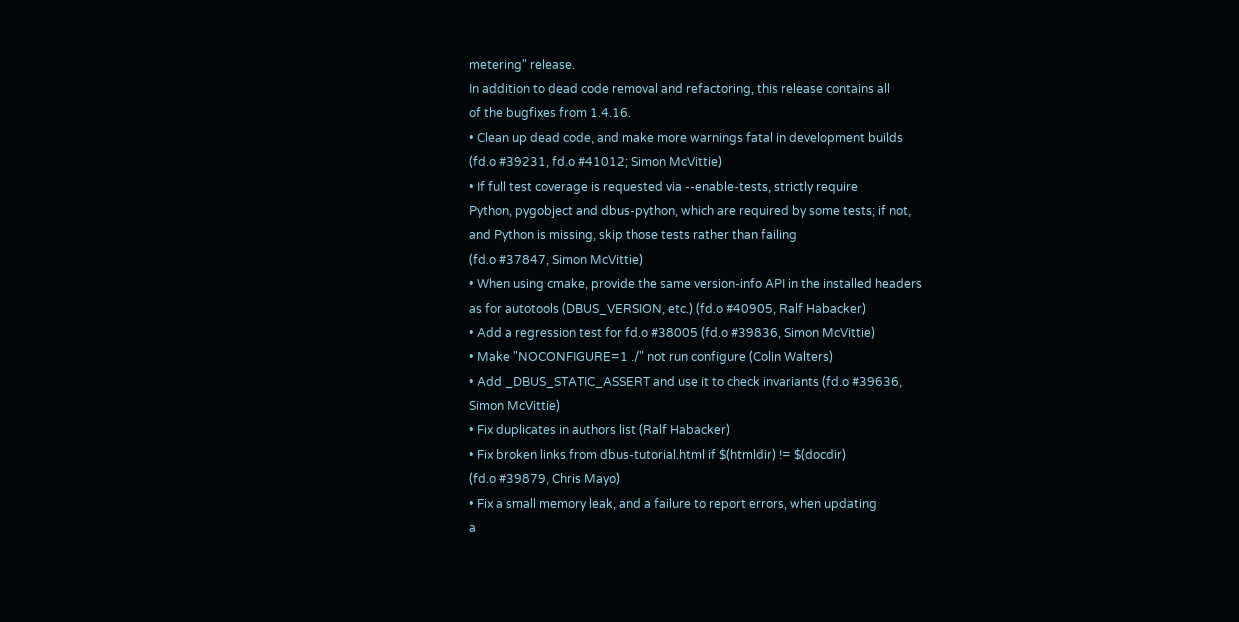metering" release.
In addition to dead code removal and refactoring, this release contains all
of the bugfixes from 1.4.16.
• Clean up dead code, and make more warnings fatal in development builds
(fd.o #39231, fd.o #41012; Simon McVittie)
• If full test coverage is requested via --enable-tests, strictly require
Python, pygobject and dbus-python, which are required by some tests; if not,
and Python is missing, skip those tests rather than failing
(fd.o #37847, Simon McVittie)
• When using cmake, provide the same version-info API in the installed headers
as for autotools (DBUS_VERSION, etc.) (fd.o #40905, Ralf Habacker)
• Add a regression test for fd.o #38005 (fd.o #39836, Simon McVittie)
• Make "NOCONFIGURE=1 ./" not run configure (Colin Walters)
• Add _DBUS_STATIC_ASSERT and use it to check invariants (fd.o #39636,
Simon McVittie)
• Fix duplicates in authors list (Ralf Habacker)
• Fix broken links from dbus-tutorial.html if $(htmldir) != $(docdir)
(fd.o #39879, Chris Mayo)
• Fix a small memory leak, and a failure to report errors, when updating
a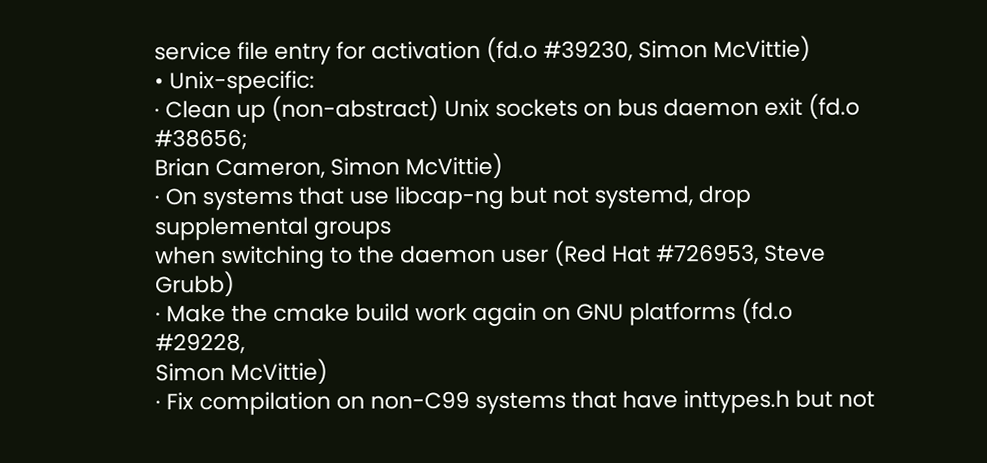service file entry for activation (fd.o #39230, Simon McVittie)
• Unix-specific:
· Clean up (non-abstract) Unix sockets on bus daemon exit (fd.o #38656;
Brian Cameron, Simon McVittie)
· On systems that use libcap-ng but not systemd, drop supplemental groups
when switching to the daemon user (Red Hat #726953, Steve Grubb)
· Make the cmake build work again on GNU platforms (fd.o #29228,
Simon McVittie)
· Fix compilation on non-C99 systems that have inttypes.h but not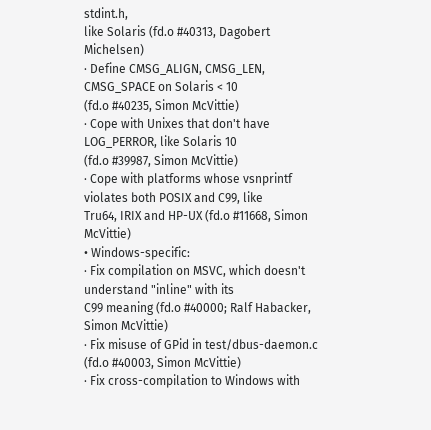stdint.h,
like Solaris (fd.o #40313, Dagobert Michelsen)
· Define CMSG_ALIGN, CMSG_LEN, CMSG_SPACE on Solaris < 10
(fd.o #40235, Simon McVittie)
· Cope with Unixes that don't have LOG_PERROR, like Solaris 10
(fd.o #39987, Simon McVittie)
· Cope with platforms whose vsnprintf violates both POSIX and C99, like
Tru64, IRIX and HP-UX (fd.o #11668, Simon McVittie)
• Windows-specific:
· Fix compilation on MSVC, which doesn't understand "inline" with its
C99 meaning (fd.o #40000; Ralf Habacker, Simon McVittie)
· Fix misuse of GPid in test/dbus-daemon.c (fd.o #40003, Simon McVittie)
· Fix cross-compilation to Windows with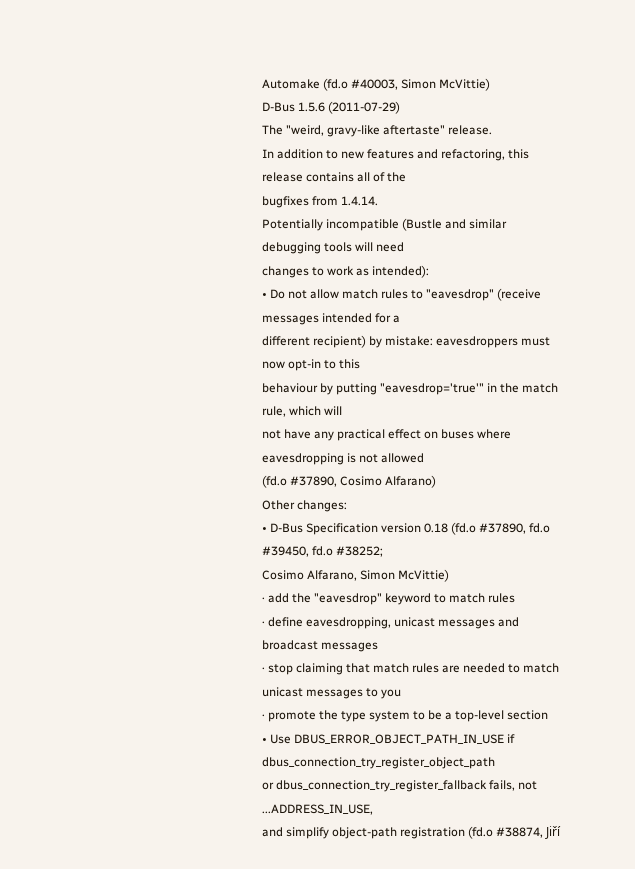Automake (fd.o #40003, Simon McVittie)
D-Bus 1.5.6 (2011-07-29)
The "weird, gravy-like aftertaste" release.
In addition to new features and refactoring, this release contains all of the
bugfixes from 1.4.14.
Potentially incompatible (Bustle and similar debugging tools will need
changes to work as intended):
• Do not allow match rules to "eavesdrop" (receive messages intended for a
different recipient) by mistake: eavesdroppers must now opt-in to this
behaviour by putting "eavesdrop='true'" in the match rule, which will
not have any practical effect on buses where eavesdropping is not allowed
(fd.o #37890, Cosimo Alfarano)
Other changes:
• D-Bus Specification version 0.18 (fd.o #37890, fd.o #39450, fd.o #38252;
Cosimo Alfarano, Simon McVittie)
· add the "eavesdrop" keyword to match rules
· define eavesdropping, unicast messages and broadcast messages
· stop claiming that match rules are needed to match unicast messages to you
· promote the type system to be a top-level section
• Use DBUS_ERROR_OBJECT_PATH_IN_USE if dbus_connection_try_register_object_path
or dbus_connection_try_register_fallback fails, not ...ADDRESS_IN_USE,
and simplify object-path registration (fd.o #38874, Jiří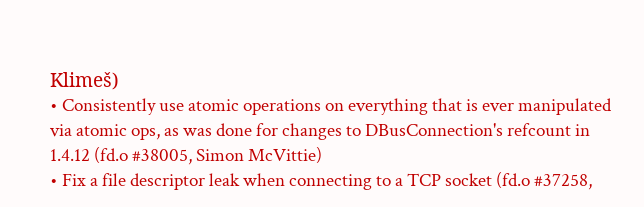Klimeš)
• Consistently use atomic operations on everything that is ever manipulated
via atomic ops, as was done for changes to DBusConnection's refcount in
1.4.12 (fd.o #38005, Simon McVittie)
• Fix a file descriptor leak when connecting to a TCP socket (fd.o #37258,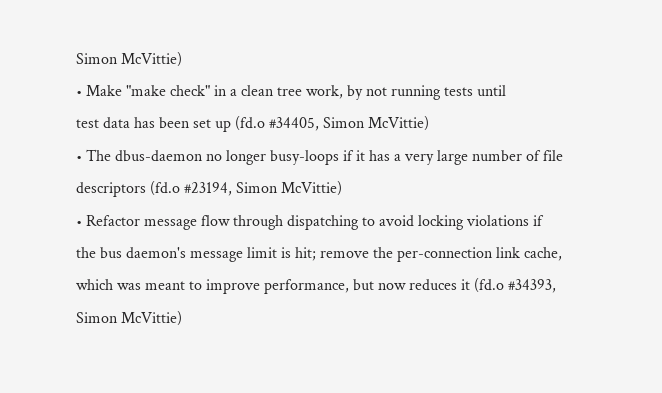Simon McVittie)
• Make "make check" in a clean tree work, by not running tests until
test data has been set up (fd.o #34405, Simon McVittie)
• The dbus-daemon no longer busy-loops if it has a very large number of file
descriptors (fd.o #23194, Simon McVittie)
• Refactor message flow through dispatching to avoid locking violations if
the bus daemon's message limit is hit; remove the per-connection link cache,
which was meant to improve performance, but now reduces it (fd.o #34393,
Simon McVittie)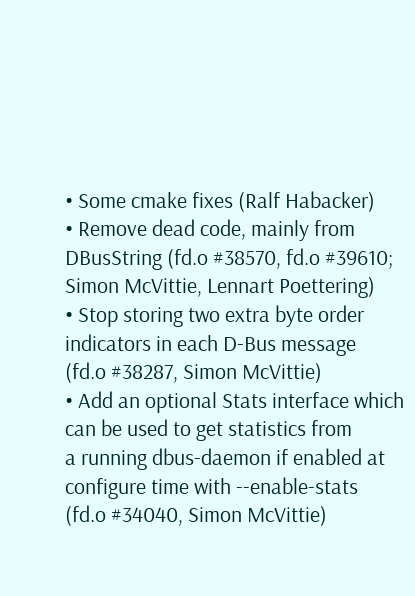• Some cmake fixes (Ralf Habacker)
• Remove dead code, mainly from DBusString (fd.o #38570, fd.o #39610;
Simon McVittie, Lennart Poettering)
• Stop storing two extra byte order indicators in each D-Bus message
(fd.o #38287, Simon McVittie)
• Add an optional Stats interface which can be used to get statistics from
a running dbus-daemon if enabled at configure time with --enable-stats
(fd.o #34040, Simon McVittie)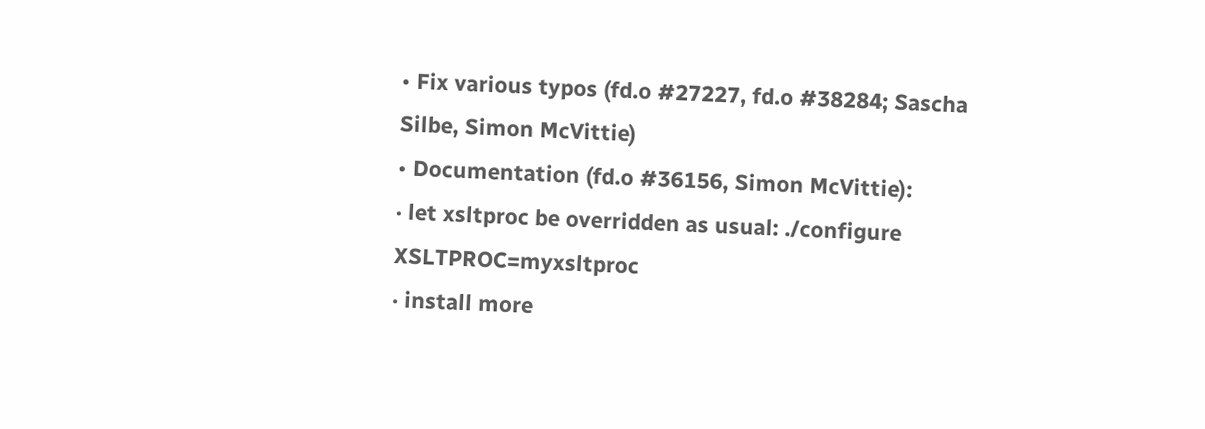• Fix various typos (fd.o #27227, fd.o #38284; Sascha Silbe, Simon McVittie)
• Documentation (fd.o #36156, Simon McVittie):
· let xsltproc be overridden as usual: ./configure XSLTPROC=myxsltproc
· install more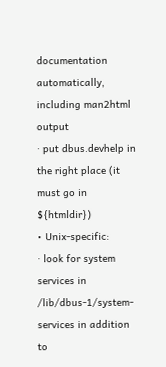documentation automatically, including man2html output
· put dbus.devhelp in the right place (it must go in ${htmldir})
• Unix-specific:
· look for system services in /lib/dbus-1/system-services in addition to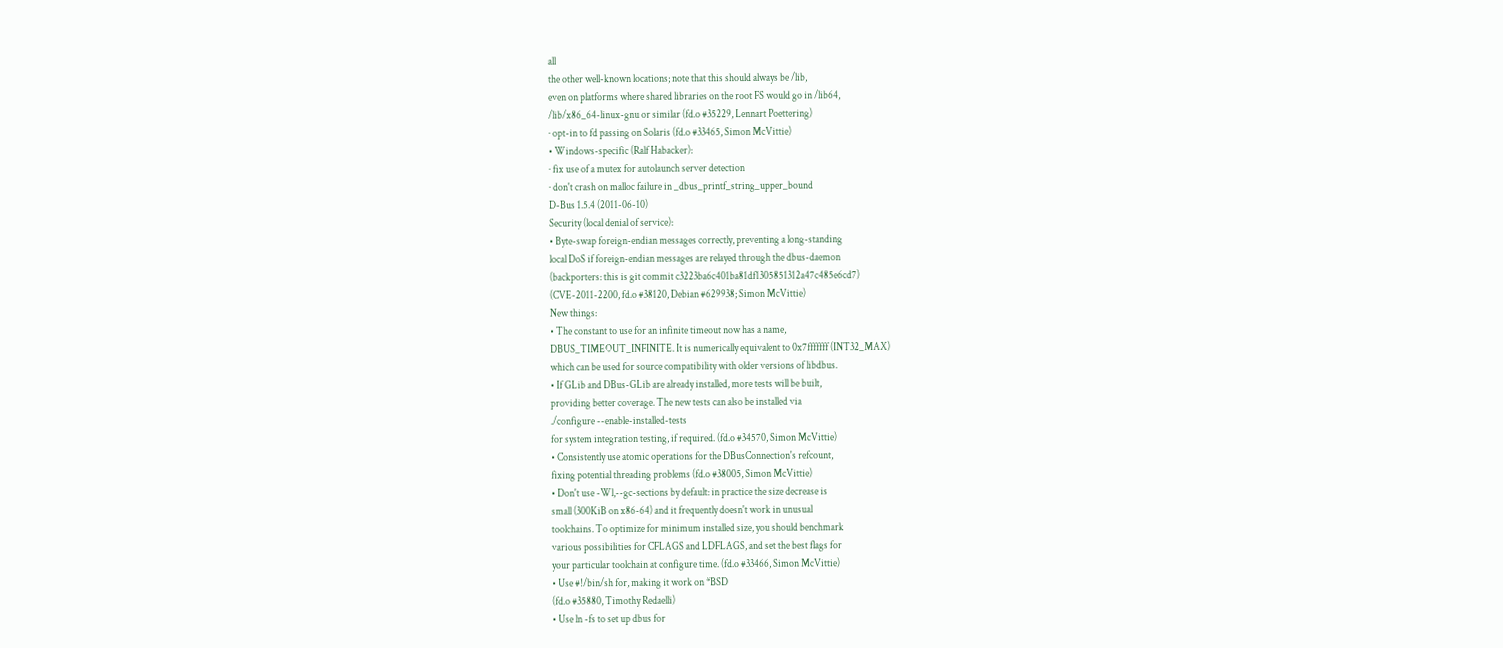all
the other well-known locations; note that this should always be /lib,
even on platforms where shared libraries on the root FS would go in /lib64,
/lib/x86_64-linux-gnu or similar (fd.o #35229, Lennart Poettering)
· opt-in to fd passing on Solaris (fd.o #33465, Simon McVittie)
• Windows-specific (Ralf Habacker):
· fix use of a mutex for autolaunch server detection
· don't crash on malloc failure in _dbus_printf_string_upper_bound
D-Bus 1.5.4 (2011-06-10)
Security (local denial of service):
• Byte-swap foreign-endian messages correctly, preventing a long-standing
local DoS if foreign-endian messages are relayed through the dbus-daemon
(backporters: this is git commit c3223ba6c401ba81df1305851312a47c485e6cd7)
(CVE-2011-2200, fd.o #38120, Debian #629938; Simon McVittie)
New things:
• The constant to use for an infinite timeout now has a name,
DBUS_TIMEOUT_INFINITE. It is numerically equivalent to 0x7fffffff (INT32_MAX)
which can be used for source compatibility with older versions of libdbus.
• If GLib and DBus-GLib are already installed, more tests will be built,
providing better coverage. The new tests can also be installed via
./configure --enable-installed-tests
for system integration testing, if required. (fd.o #34570, Simon McVittie)
• Consistently use atomic operations for the DBusConnection's refcount,
fixing potential threading problems (fd.o #38005, Simon McVittie)
• Don't use -Wl,--gc-sections by default: in practice the size decrease is
small (300KiB on x86-64) and it frequently doesn't work in unusual
toolchains. To optimize for minimum installed size, you should benchmark
various possibilities for CFLAGS and LDFLAGS, and set the best flags for
your particular toolchain at configure time. (fd.o #33466, Simon McVittie)
• Use #!/bin/sh for, making it work on *BSD
(fd.o #35880, Timothy Redaelli)
• Use ln -fs to set up dbus for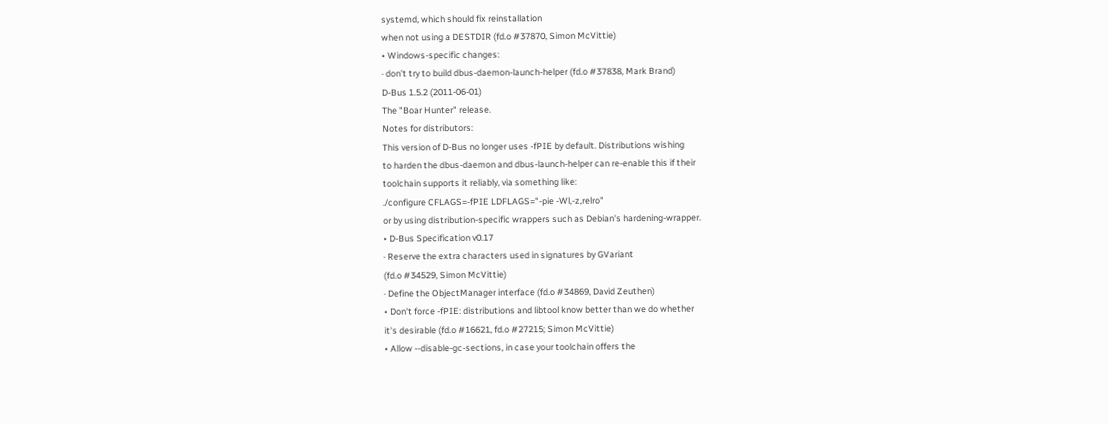systemd, which should fix reinstallation
when not using a DESTDIR (fd.o #37870, Simon McVittie)
• Windows-specific changes:
· don't try to build dbus-daemon-launch-helper (fd.o #37838, Mark Brand)
D-Bus 1.5.2 (2011-06-01)
The "Boar Hunter" release.
Notes for distributors:
This version of D-Bus no longer uses -fPIE by default. Distributions wishing
to harden the dbus-daemon and dbus-launch-helper can re-enable this if their
toolchain supports it reliably, via something like:
./configure CFLAGS=-fPIE LDFLAGS="-pie -Wl,-z,relro"
or by using distribution-specific wrappers such as Debian's hardening-wrapper.
• D-Bus Specification v0.17
· Reserve the extra characters used in signatures by GVariant
(fd.o #34529, Simon McVittie)
· Define the ObjectManager interface (fd.o #34869, David Zeuthen)
• Don't force -fPIE: distributions and libtool know better than we do whether
it's desirable (fd.o #16621, fd.o #27215; Simon McVittie)
• Allow --disable-gc-sections, in case your toolchain offers the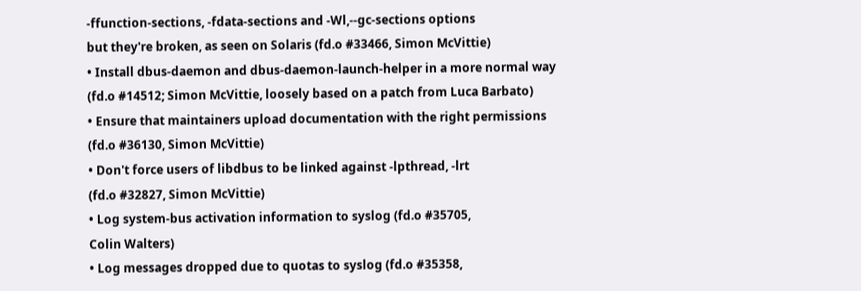-ffunction-sections, -fdata-sections and -Wl,--gc-sections options
but they're broken, as seen on Solaris (fd.o #33466, Simon McVittie)
• Install dbus-daemon and dbus-daemon-launch-helper in a more normal way
(fd.o #14512; Simon McVittie, loosely based on a patch from Luca Barbato)
• Ensure that maintainers upload documentation with the right permissions
(fd.o #36130, Simon McVittie)
• Don't force users of libdbus to be linked against -lpthread, -lrt
(fd.o #32827, Simon McVittie)
• Log system-bus activation information to syslog (fd.o #35705,
Colin Walters)
• Log messages dropped due to quotas to syslog (fd.o #35358,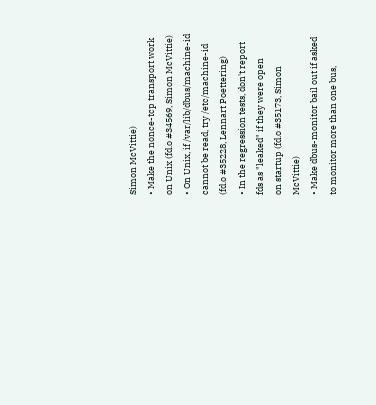Simon McVittie)
• Make the nonce-tcp transport work on Unix (fd.o #34569, Simon McVittie)
• On Unix, if /var/lib/dbus/machine-id cannot be read, try /etc/machine-id
(fd.o #35228, Lennart Poettering)
• In the regression tests, don't report fds as "leaked" if they were open
on startup (fd.o #35173, Simon McVittie)
• Make dbus-monitor bail out if asked to monitor more than one bus,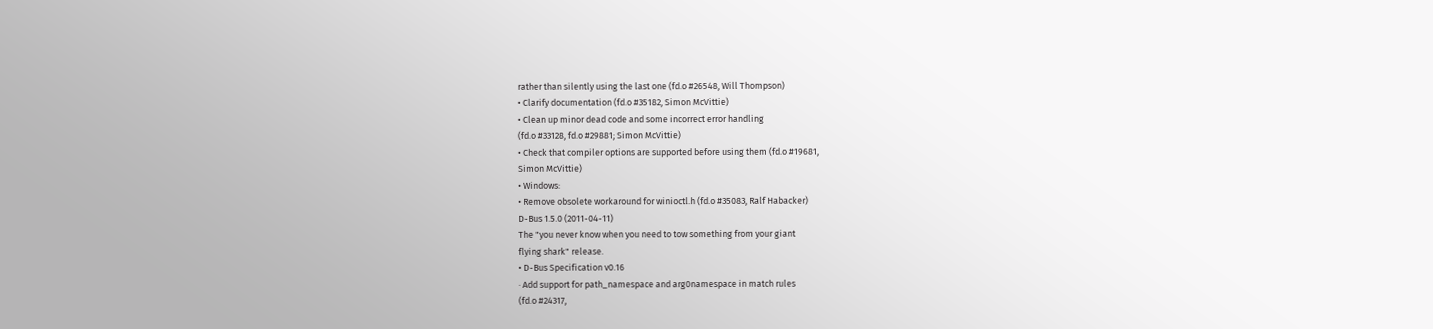rather than silently using the last one (fd.o #26548, Will Thompson)
• Clarify documentation (fd.o #35182, Simon McVittie)
• Clean up minor dead code and some incorrect error handling
(fd.o #33128, fd.o #29881; Simon McVittie)
• Check that compiler options are supported before using them (fd.o #19681,
Simon McVittie)
• Windows:
• Remove obsolete workaround for winioctl.h (fd.o #35083, Ralf Habacker)
D-Bus 1.5.0 (2011-04-11)
The "you never know when you need to tow something from your giant
flying shark" release.
• D-Bus Specification v0.16
· Add support for path_namespace and arg0namespace in match rules
(fd.o #24317,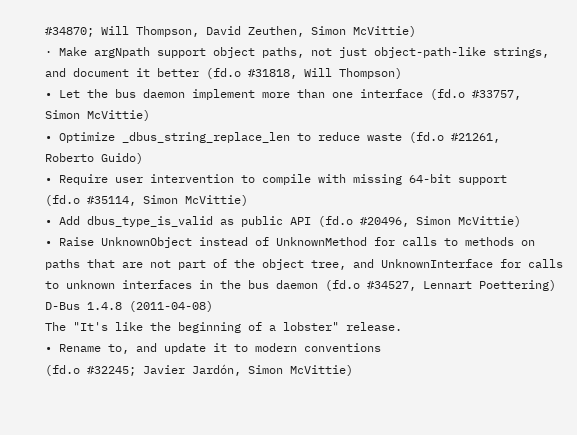#34870; Will Thompson, David Zeuthen, Simon McVittie)
· Make argNpath support object paths, not just object-path-like strings,
and document it better (fd.o #31818, Will Thompson)
• Let the bus daemon implement more than one interface (fd.o #33757,
Simon McVittie)
• Optimize _dbus_string_replace_len to reduce waste (fd.o #21261,
Roberto Guido)
• Require user intervention to compile with missing 64-bit support
(fd.o #35114, Simon McVittie)
• Add dbus_type_is_valid as public API (fd.o #20496, Simon McVittie)
• Raise UnknownObject instead of UnknownMethod for calls to methods on
paths that are not part of the object tree, and UnknownInterface for calls
to unknown interfaces in the bus daemon (fd.o #34527, Lennart Poettering)
D-Bus 1.4.8 (2011-04-08)
The "It's like the beginning of a lobster" release.
• Rename to, and update it to modern conventions
(fd.o #32245; Javier Jardón, Simon McVittie)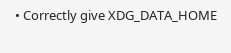• Correctly give XDG_DATA_HOME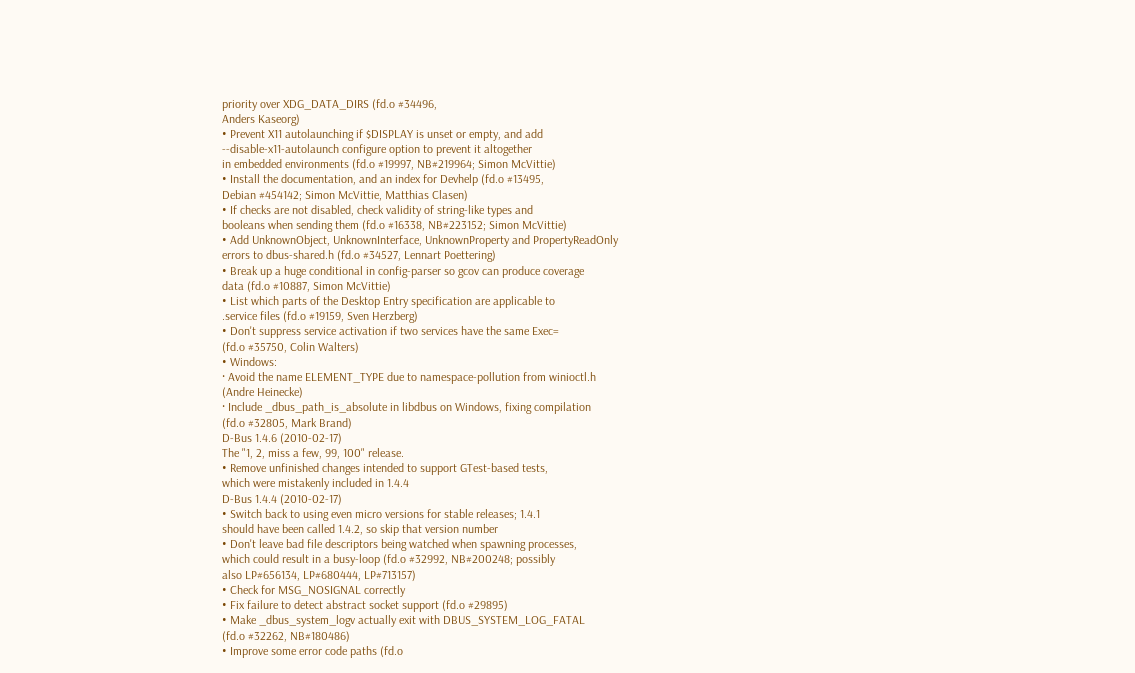priority over XDG_DATA_DIRS (fd.o #34496,
Anders Kaseorg)
• Prevent X11 autolaunching if $DISPLAY is unset or empty, and add
--disable-x11-autolaunch configure option to prevent it altogether
in embedded environments (fd.o #19997, NB#219964; Simon McVittie)
• Install the documentation, and an index for Devhelp (fd.o #13495,
Debian #454142; Simon McVittie, Matthias Clasen)
• If checks are not disabled, check validity of string-like types and
booleans when sending them (fd.o #16338, NB#223152; Simon McVittie)
• Add UnknownObject, UnknownInterface, UnknownProperty and PropertyReadOnly
errors to dbus-shared.h (fd.o #34527, Lennart Poettering)
• Break up a huge conditional in config-parser so gcov can produce coverage
data (fd.o #10887, Simon McVittie)
• List which parts of the Desktop Entry specification are applicable to
.service files (fd.o #19159, Sven Herzberg)
• Don't suppress service activation if two services have the same Exec=
(fd.o #35750, Colin Walters)
• Windows:
· Avoid the name ELEMENT_TYPE due to namespace-pollution from winioctl.h
(Andre Heinecke)
· Include _dbus_path_is_absolute in libdbus on Windows, fixing compilation
(fd.o #32805, Mark Brand)
D-Bus 1.4.6 (2010-02-17)
The "1, 2, miss a few, 99, 100" release.
• Remove unfinished changes intended to support GTest-based tests,
which were mistakenly included in 1.4.4
D-Bus 1.4.4 (2010-02-17)
• Switch back to using even micro versions for stable releases; 1.4.1
should have been called 1.4.2, so skip that version number
• Don't leave bad file descriptors being watched when spawning processes,
which could result in a busy-loop (fd.o #32992, NB#200248; possibly
also LP#656134, LP#680444, LP#713157)
• Check for MSG_NOSIGNAL correctly
• Fix failure to detect abstract socket support (fd.o #29895)
• Make _dbus_system_logv actually exit with DBUS_SYSTEM_LOG_FATAL
(fd.o #32262, NB#180486)
• Improve some error code paths (fd.o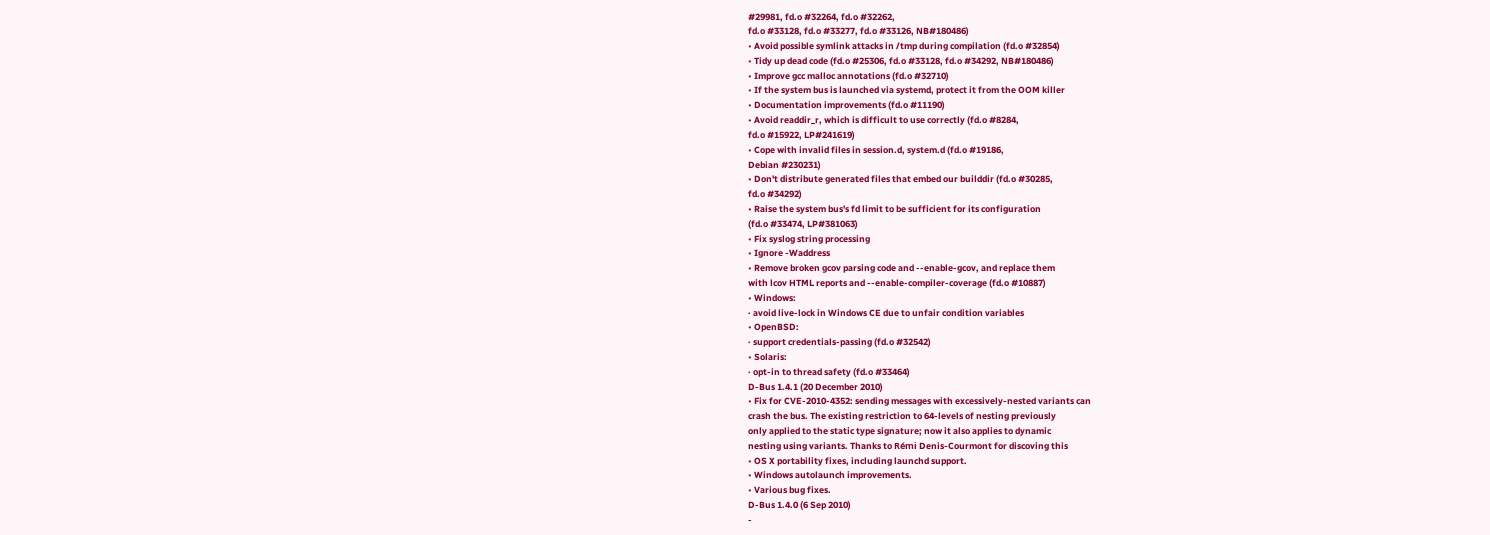#29981, fd.o #32264, fd.o #32262,
fd.o #33128, fd.o #33277, fd.o #33126, NB#180486)
• Avoid possible symlink attacks in /tmp during compilation (fd.o #32854)
• Tidy up dead code (fd.o #25306, fd.o #33128, fd.o #34292, NB#180486)
• Improve gcc malloc annotations (fd.o #32710)
• If the system bus is launched via systemd, protect it from the OOM killer
• Documentation improvements (fd.o #11190)
• Avoid readdir_r, which is difficult to use correctly (fd.o #8284,
fd.o #15922, LP#241619)
• Cope with invalid files in session.d, system.d (fd.o #19186,
Debian #230231)
• Don't distribute generated files that embed our builddir (fd.o #30285,
fd.o #34292)
• Raise the system bus's fd limit to be sufficient for its configuration
(fd.o #33474, LP#381063)
• Fix syslog string processing
• Ignore -Waddress
• Remove broken gcov parsing code and --enable-gcov, and replace them
with lcov HTML reports and --enable-compiler-coverage (fd.o #10887)
• Windows:
· avoid live-lock in Windows CE due to unfair condition variables
• OpenBSD:
· support credentials-passing (fd.o #32542)
• Solaris:
· opt-in to thread safety (fd.o #33464)
D-Bus 1.4.1 (20 December 2010)
• Fix for CVE-2010-4352: sending messages with excessively-nested variants can
crash the bus. The existing restriction to 64-levels of nesting previously
only applied to the static type signature; now it also applies to dynamic
nesting using variants. Thanks to Rémi Denis-Courmont for discoving this
• OS X portability fixes, including launchd support.
• Windows autolaunch improvements.
• Various bug fixes.
D-Bus 1.4.0 (6 Sep 2010)
-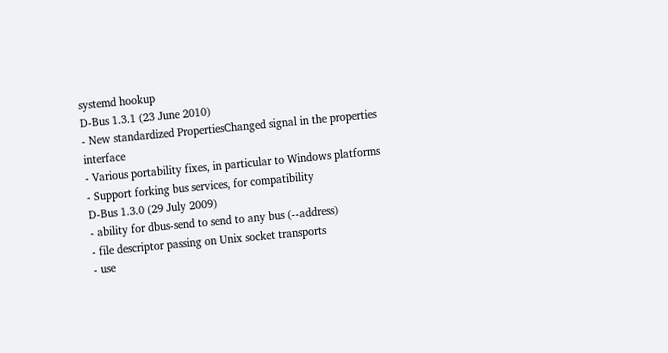systemd hookup
D-Bus 1.3.1 (23 June 2010)
- New standardized PropertiesChanged signal in the properties interface
- Various portability fixes, in particular to Windows platforms
- Support forking bus services, for compatibility
D-Bus 1.3.0 (29 July 2009)
- ability for dbus-send to send to any bus (--address)
- file descriptor passing on Unix socket transports
- use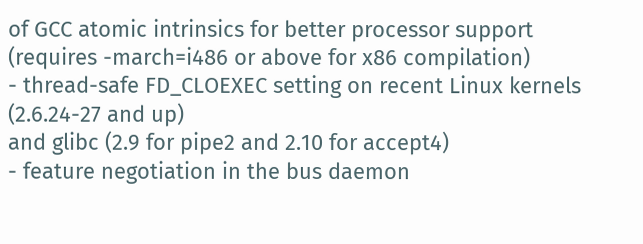of GCC atomic intrinsics for better processor support
(requires -march=i486 or above for x86 compilation)
- thread-safe FD_CLOEXEC setting on recent Linux kernels (2.6.24-27 and up)
and glibc (2.9 for pipe2 and 2.10 for accept4)
- feature negotiation in the bus daemon